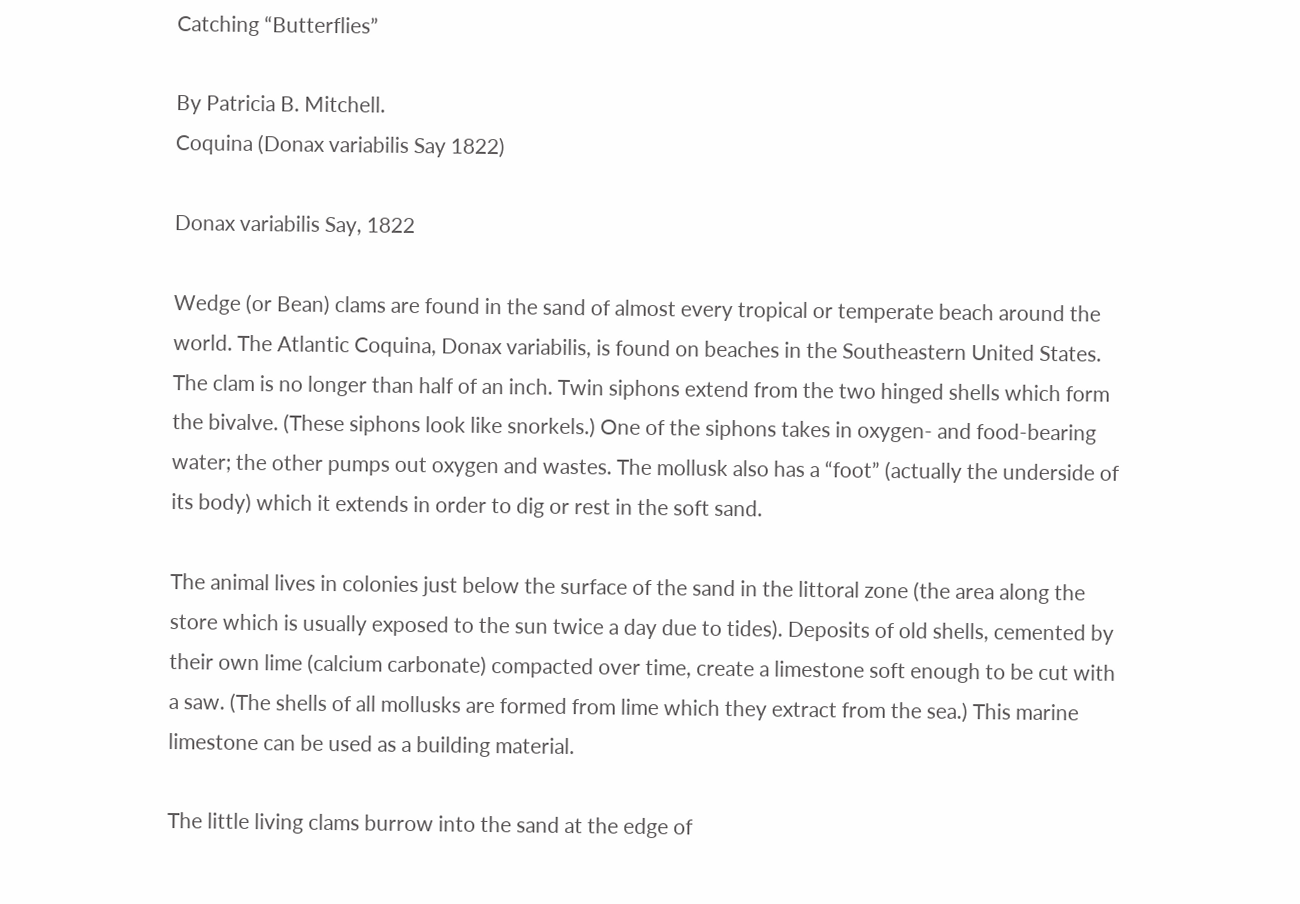Catching “Butterflies”

By Patricia B. Mitchell.
Coquina (Donax variabilis Say 1822)

Donax variabilis Say, 1822

Wedge (or Bean) clams are found in the sand of almost every tropical or temperate beach around the world. The Atlantic Coquina, Donax variabilis, is found on beaches in the Southeastern United States. The clam is no longer than half of an inch. Twin siphons extend from the two hinged shells which form the bivalve. (These siphons look like snorkels.) One of the siphons takes in oxygen- and food-bearing water; the other pumps out oxygen and wastes. The mollusk also has a “foot” (actually the underside of its body) which it extends in order to dig or rest in the soft sand.

The animal lives in colonies just below the surface of the sand in the littoral zone (the area along the store which is usually exposed to the sun twice a day due to tides). Deposits of old shells, cemented by their own lime (calcium carbonate) compacted over time, create a limestone soft enough to be cut with a saw. (The shells of all mollusks are formed from lime which they extract from the sea.) This marine limestone can be used as a building material.

The little living clams burrow into the sand at the edge of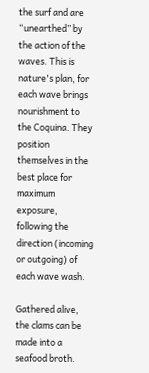the surf and are “unearthed” by the action of the waves. This is nature's plan, for each wave brings nourishment to the Coquina. They position themselves in the best place for maximum exposure, following the direction (incoming or outgoing) of each wave wash.

Gathered alive, the clams can be made into a seafood broth.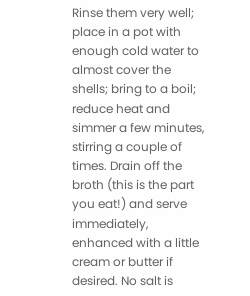Rinse them very well; place in a pot with enough cold water to almost cover the shells; bring to a boil; reduce heat and simmer a few minutes, stirring a couple of times. Drain off the broth (this is the part you eat!) and serve immediately, enhanced with a little cream or butter if desired. No salt is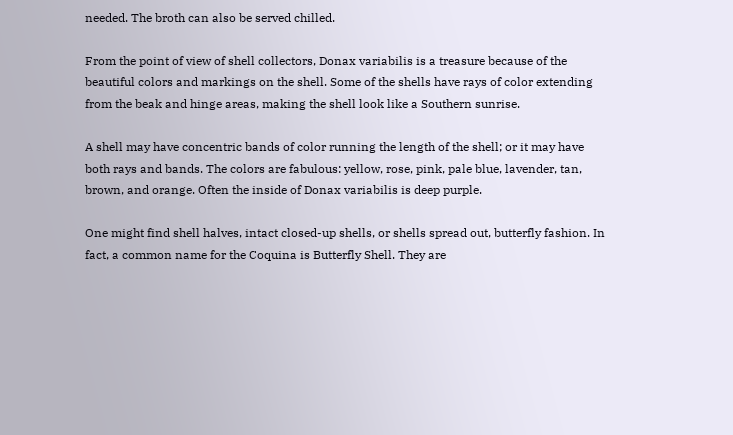needed. The broth can also be served chilled.

From the point of view of shell collectors, Donax variabilis is a treasure because of the beautiful colors and markings on the shell. Some of the shells have rays of color extending from the beak and hinge areas, making the shell look like a Southern sunrise.

A shell may have concentric bands of color running the length of the shell; or it may have both rays and bands. The colors are fabulous: yellow, rose, pink, pale blue, lavender, tan, brown, and orange. Often the inside of Donax variabilis is deep purple.

One might find shell halves, intact closed-up shells, or shells spread out, butterfly fashion. In fact, a common name for the Coquina is Butterfly Shell. They are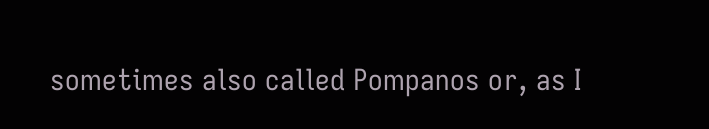sometimes also called Pompanos or, as I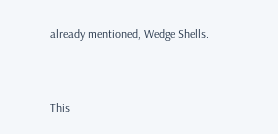already mentioned, Wedge Shells.


This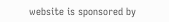website is sponsored by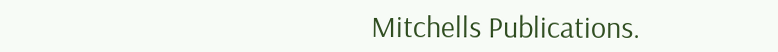Mitchells Publications.